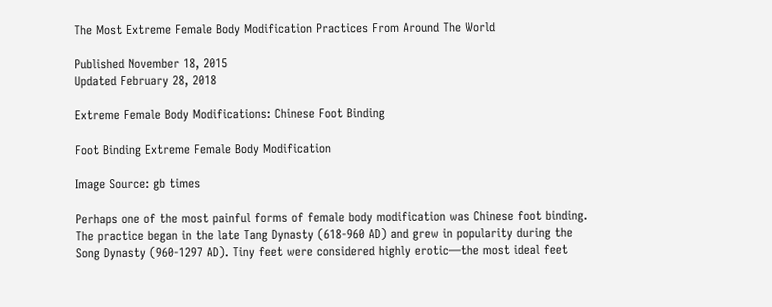The Most Extreme Female Body Modification Practices From Around The World

Published November 18, 2015
Updated February 28, 2018

Extreme Female Body Modifications: Chinese Foot Binding

Foot Binding Extreme Female Body Modification

Image Source: gb times

Perhaps one of the most painful forms of female body modification was Chinese foot binding. The practice began in the late Tang Dynasty (618-960 AD) and grew in popularity during the Song Dynasty (960-1297 AD). Tiny feet were considered highly erotic—the most ideal feet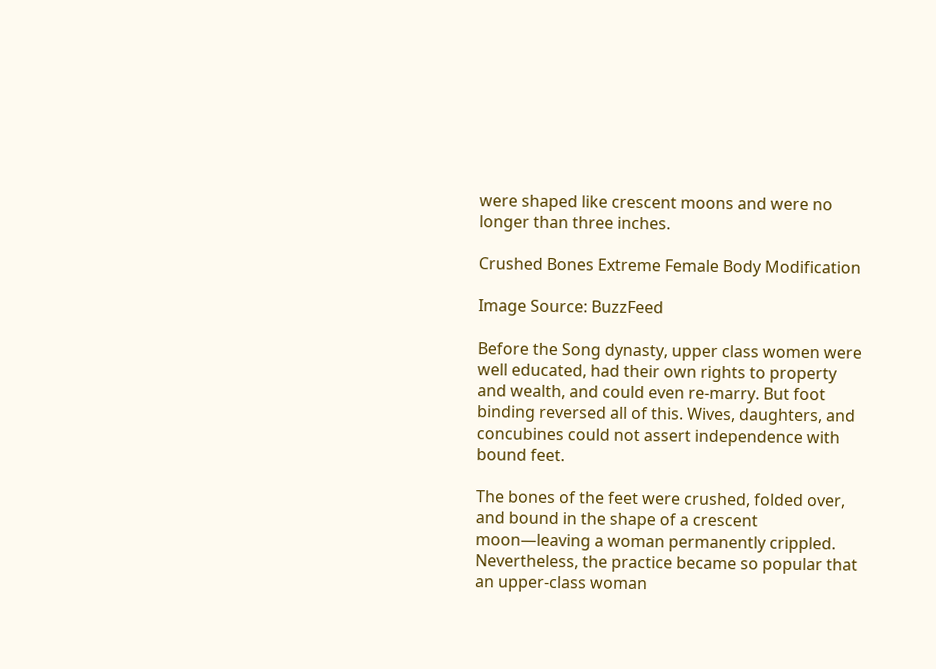were shaped like crescent moons and were no longer than three inches.

Crushed Bones Extreme Female Body Modification

Image Source: BuzzFeed

Before the Song dynasty, upper class women were well educated, had their own rights to property and wealth, and could even re-marry. But foot binding reversed all of this. Wives, daughters, and concubines could not assert independence with bound feet.

The bones of the feet were crushed, folded over, and bound in the shape of a crescent moon—leaving a woman permanently crippled. Nevertheless, the practice became so popular that an upper-class woman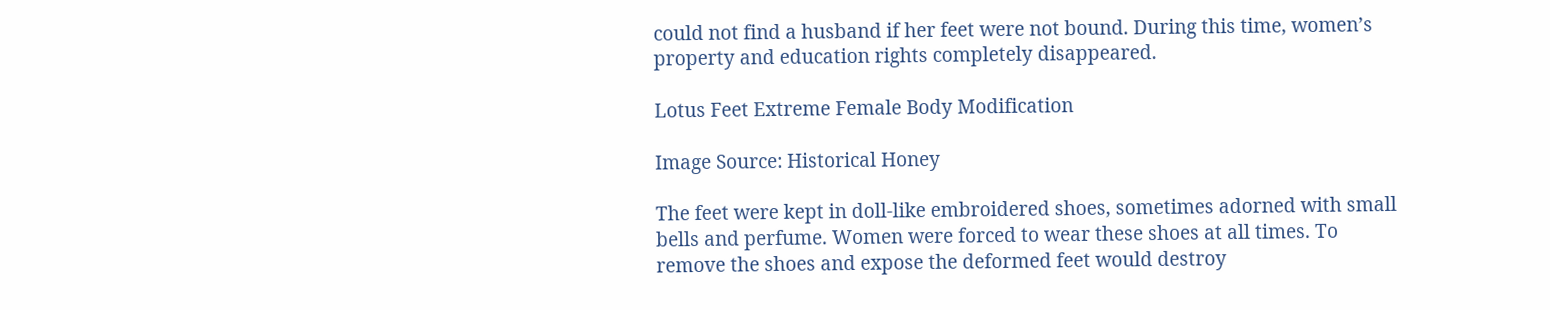could not find a husband if her feet were not bound. During this time, women’s property and education rights completely disappeared.

Lotus Feet Extreme Female Body Modification

Image Source: Historical Honey

The feet were kept in doll-like embroidered shoes, sometimes adorned with small bells and perfume. Women were forced to wear these shoes at all times. To remove the shoes and expose the deformed feet would destroy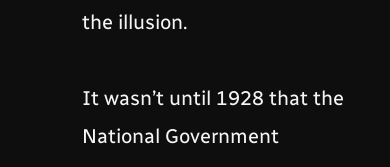the illusion.

It wasn’t until 1928 that the National Government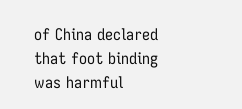of China declared that foot binding was harmful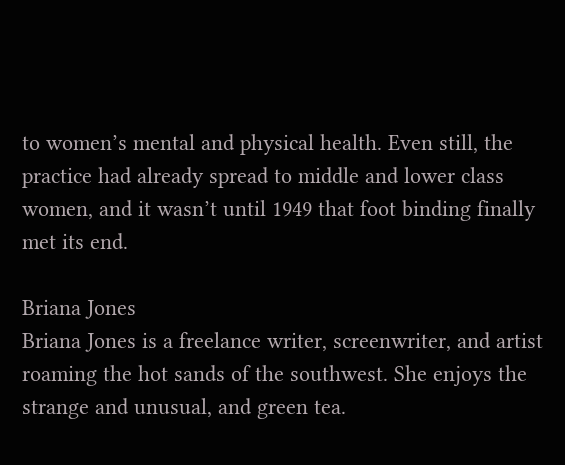to women’s mental and physical health. Even still, the practice had already spread to middle and lower class women, and it wasn’t until 1949 that foot binding finally met its end.

Briana Jones
Briana Jones is a freelance writer, screenwriter, and artist roaming the hot sands of the southwest. She enjoys the strange and unusual, and green tea.